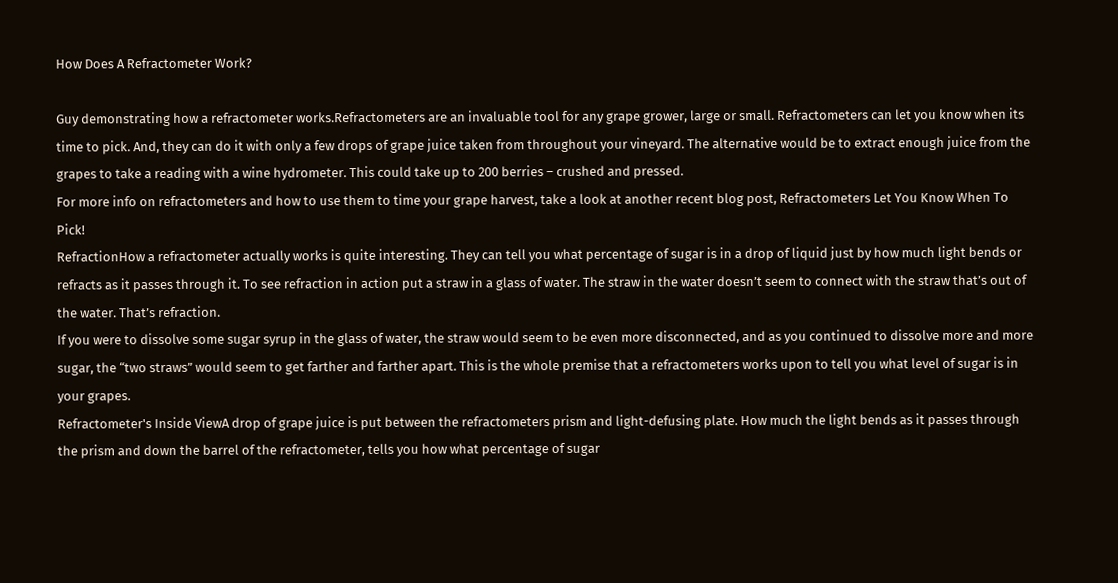How Does A Refractometer Work?

Guy demonstrating how a refractometer works.Refractometers are an invaluable tool for any grape grower, large or small. Refractometers can let you know when its time to pick. And, they can do it with only a few drops of grape juice taken from throughout your vineyard. The alternative would be to extract enough juice from the grapes to take a reading with a wine hydrometer. This could take up to 200 berries – crushed and pressed.
For more info on refractometers and how to use them to time your grape harvest, take a look at another recent blog post, Refractometers Let You Know When To Pick!
RefractionHow a refractometer actually works is quite interesting. They can tell you what percentage of sugar is in a drop of liquid just by how much light bends or refracts as it passes through it. To see refraction in action put a straw in a glass of water. The straw in the water doesn’t seem to connect with the straw that’s out of the water. That’s refraction.
If you were to dissolve some sugar syrup in the glass of water, the straw would seem to be even more disconnected, and as you continued to dissolve more and more sugar, the “two straws” would seem to get farther and farther apart. This is the whole premise that a refractometers works upon to tell you what level of sugar is in your grapes.
Refractometer's Inside ViewA drop of grape juice is put between the refractometers prism and light-defusing plate. How much the light bends as it passes through the prism and down the barrel of the refractometer, tells you how what percentage of sugar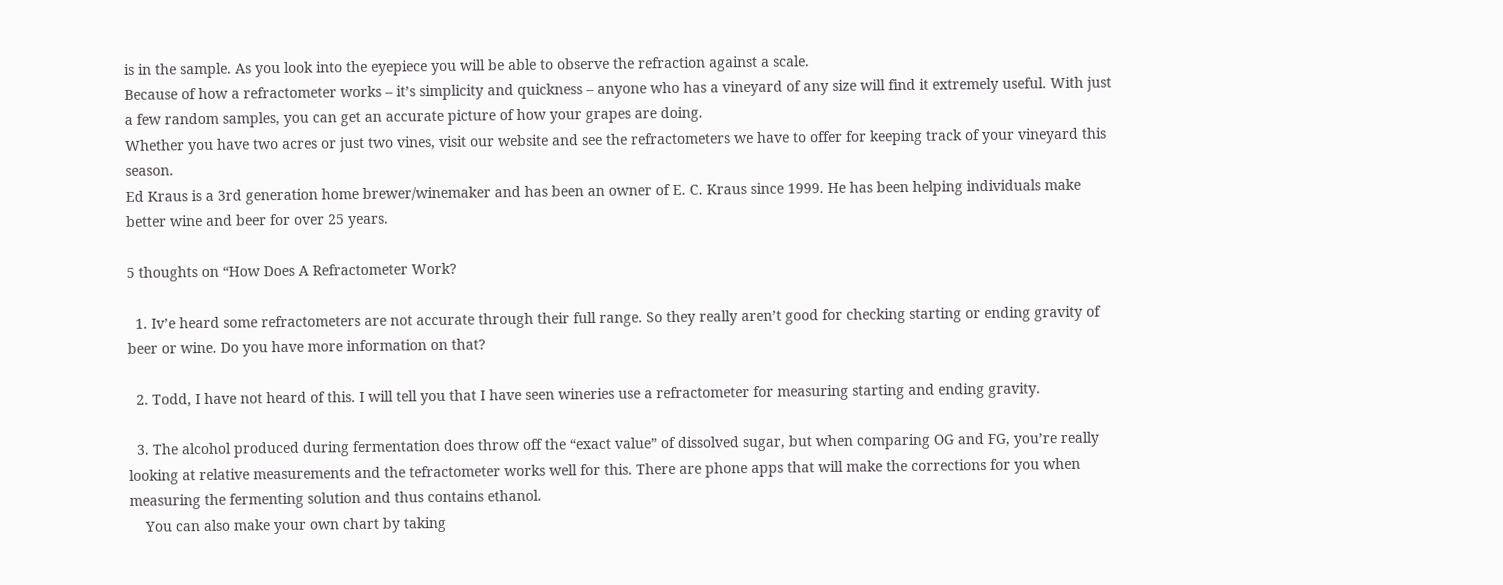is in the sample. As you look into the eyepiece you will be able to observe the refraction against a scale.
Because of how a refractometer works – it’s simplicity and quickness – anyone who has a vineyard of any size will find it extremely useful. With just a few random samples, you can get an accurate picture of how your grapes are doing.
Whether you have two acres or just two vines, visit our website and see the refractometers we have to offer for keeping track of your vineyard this season.
Ed Kraus is a 3rd generation home brewer/winemaker and has been an owner of E. C. Kraus since 1999. He has been helping individuals make better wine and beer for over 25 years.

5 thoughts on “How Does A Refractometer Work?

  1. Iv’e heard some refractometers are not accurate through their full range. So they really aren’t good for checking starting or ending gravity of beer or wine. Do you have more information on that?

  2. Todd, I have not heard of this. I will tell you that I have seen wineries use a refractometer for measuring starting and ending gravity.

  3. The alcohol produced during fermentation does throw off the “exact value” of dissolved sugar, but when comparing OG and FG, you’re really looking at relative measurements and the tefractometer works well for this. There are phone apps that will make the corrections for you when measuring the fermenting solution and thus contains ethanol.
    You can also make your own chart by taking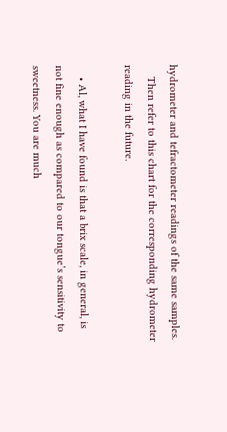hydrometer and tefractometer readings of the same samples.
    Then refer to this chart for the corresponding hydrometer reading in the future.

    • Al, what I have found is that a brix scale, in general, is not fine enough as compared to our tongue’s sensitivity to sweetness. You are much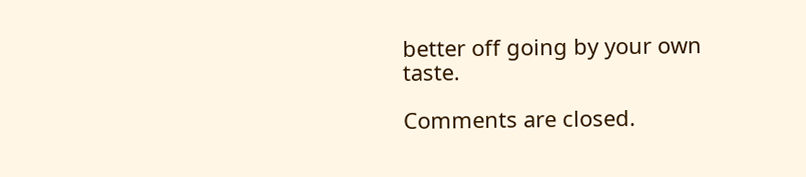better off going by your own taste.

Comments are closed.